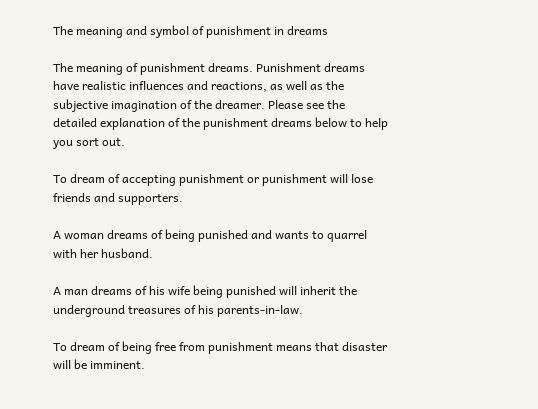The meaning and symbol of punishment in dreams

The meaning of punishment dreams. Punishment dreams have realistic influences and reactions, as well as the subjective imagination of the dreamer. Please see the detailed explanation of the punishment dreams below to help you sort out.

To dream of accepting punishment or punishment will lose friends and supporters.

A woman dreams of being punished and wants to quarrel with her husband.

A man dreams of his wife being punished will inherit the underground treasures of his parents-in-law.

To dream of being free from punishment means that disaster will be imminent.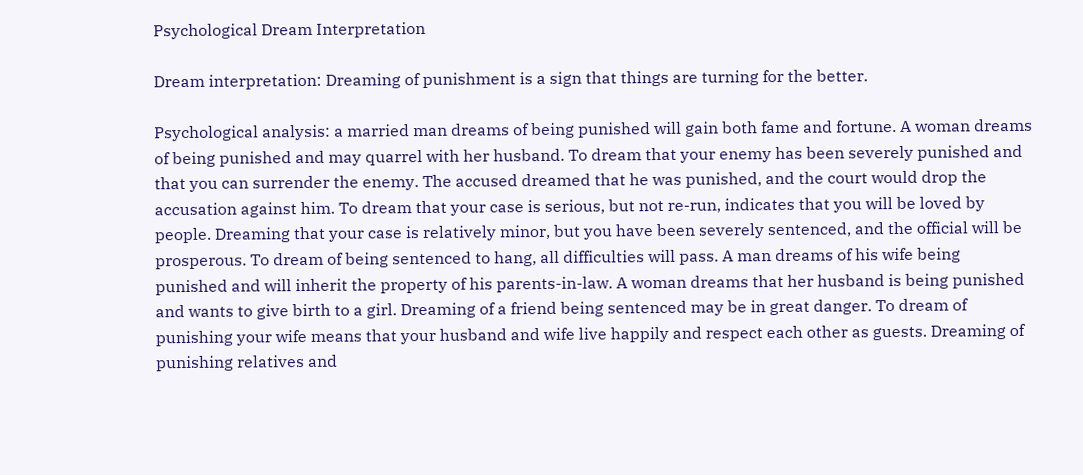Psychological Dream Interpretation

Dream interpretation: Dreaming of punishment is a sign that things are turning for the better.

Psychological analysis: a married man dreams of being punished will gain both fame and fortune. A woman dreams of being punished and may quarrel with her husband. To dream that your enemy has been severely punished and that you can surrender the enemy. The accused dreamed that he was punished, and the court would drop the accusation against him. To dream that your case is serious, but not re-run, indicates that you will be loved by people. Dreaming that your case is relatively minor, but you have been severely sentenced, and the official will be prosperous. To dream of being sentenced to hang, all difficulties will pass. A man dreams of his wife being punished and will inherit the property of his parents-in-law. A woman dreams that her husband is being punished and wants to give birth to a girl. Dreaming of a friend being sentenced may be in great danger. To dream of punishing your wife means that your husband and wife live happily and respect each other as guests. Dreaming of punishing relatives and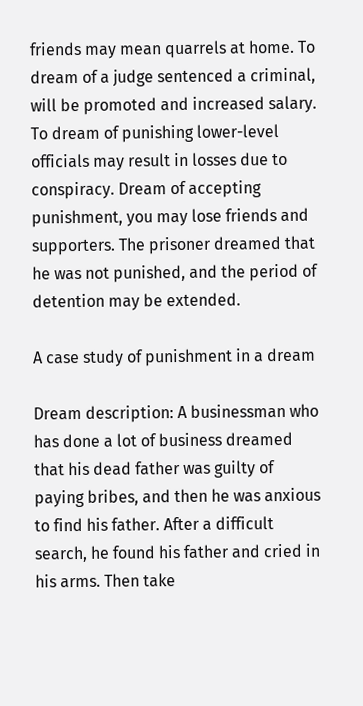friends may mean quarrels at home. To dream of a judge sentenced a criminal, will be promoted and increased salary. To dream of punishing lower-level officials may result in losses due to conspiracy. Dream of accepting punishment, you may lose friends and supporters. The prisoner dreamed that he was not punished, and the period of detention may be extended.

A case study of punishment in a dream

Dream description: A businessman who has done a lot of business dreamed that his dead father was guilty of paying bribes, and then he was anxious to find his father. After a difficult search, he found his father and cried in his arms. Then take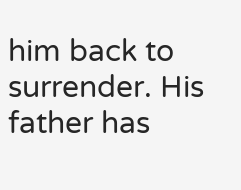him back to surrender. His father has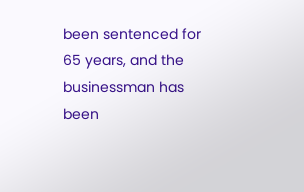been sentenced for 65 years, and the businessman has been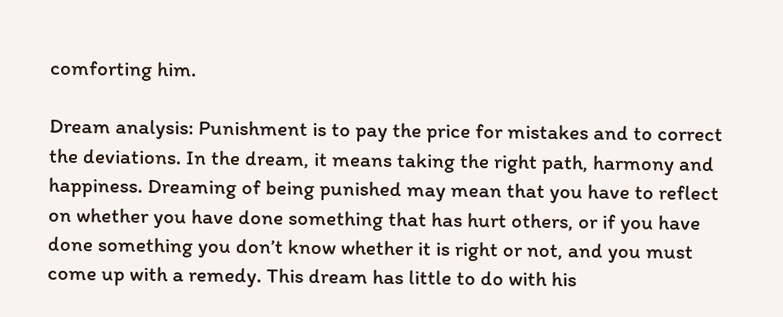comforting him.

Dream analysis: Punishment is to pay the price for mistakes and to correct the deviations. In the dream, it means taking the right path, harmony and happiness. Dreaming of being punished may mean that you have to reflect on whether you have done something that has hurt others, or if you have done something you don’t know whether it is right or not, and you must come up with a remedy. This dream has little to do with his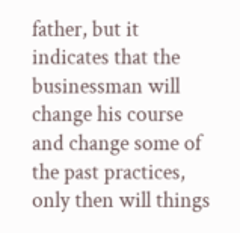father, but it indicates that the businessman will change his course and change some of the past practices, only then will things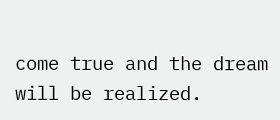come true and the dream will be realized.